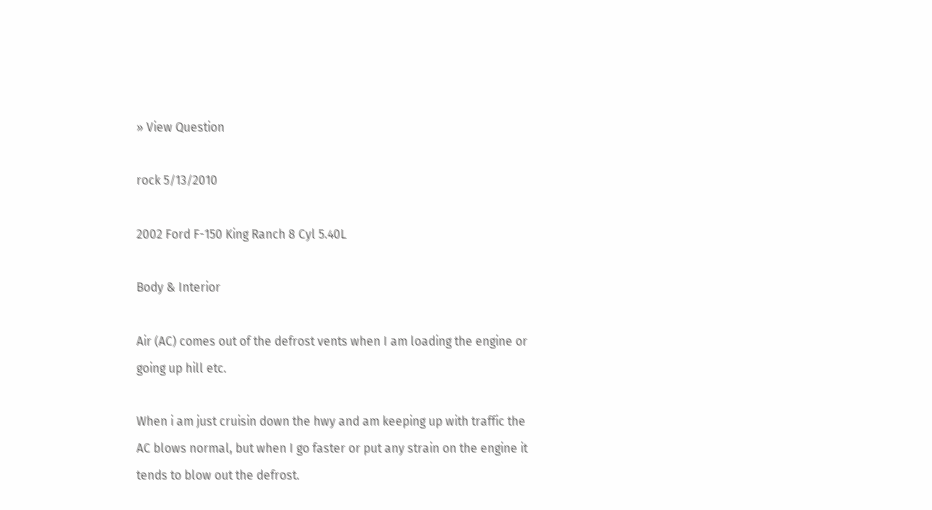» View Question

rock 5/13/2010

2002 Ford F-150 King Ranch 8 Cyl 5.40L

Body & Interior

Air (AC) comes out of the defrost vents when I am loading the engine or going up hill etc.

When i am just cruisin down the hwy and am keeping up with traffic the AC blows normal, but when I go faster or put any strain on the engine it tends to blow out the defrost.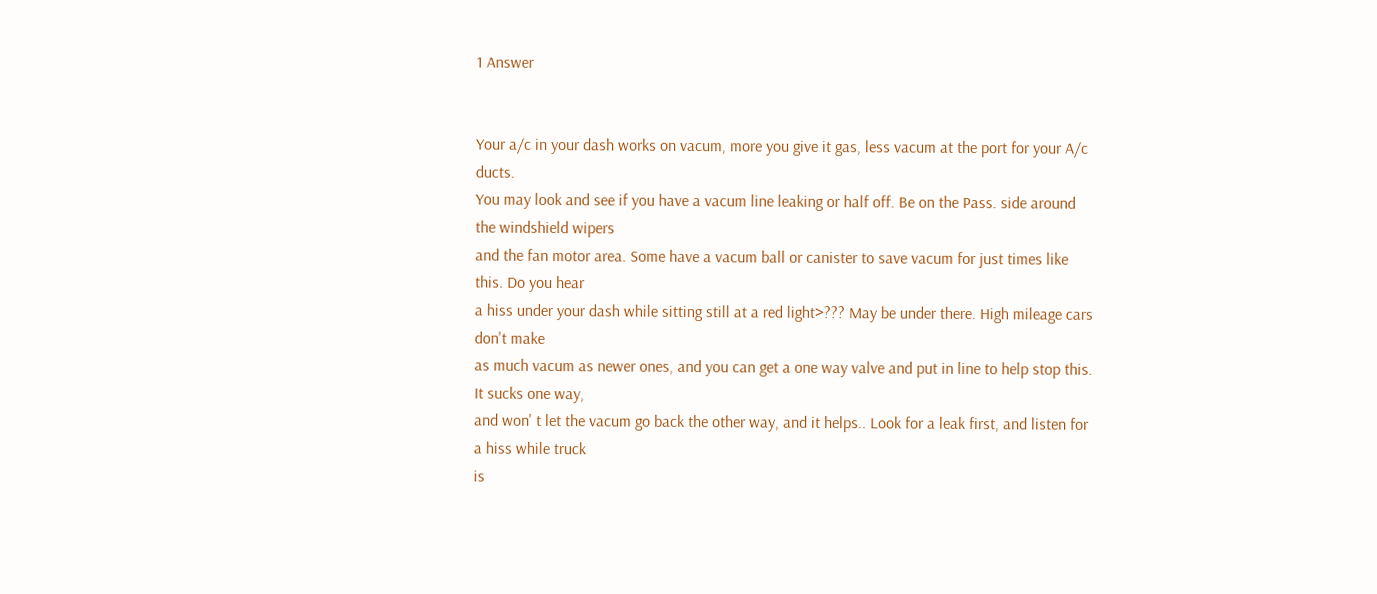1 Answer


Your a/c in your dash works on vacum, more you give it gas, less vacum at the port for your A/c ducts.
You may look and see if you have a vacum line leaking or half off. Be on the Pass. side around the windshield wipers
and the fan motor area. Some have a vacum ball or canister to save vacum for just times like this. Do you hear
a hiss under your dash while sitting still at a red light>??? May be under there. High mileage cars don't make
as much vacum as newer ones, and you can get a one way valve and put in line to help stop this. It sucks one way,
and won' t let the vacum go back the other way, and it helps.. Look for a leak first, and listen for a hiss while truck
is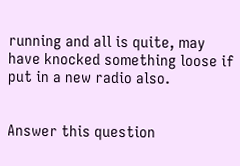running and all is quite, may have knocked something loose if put in a new radio also.


Answer this question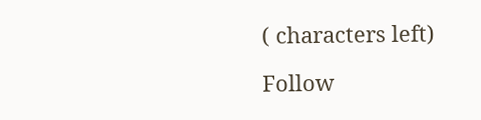( characters left)

Follow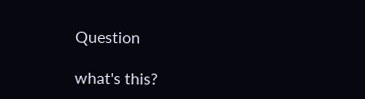Question

what's this?